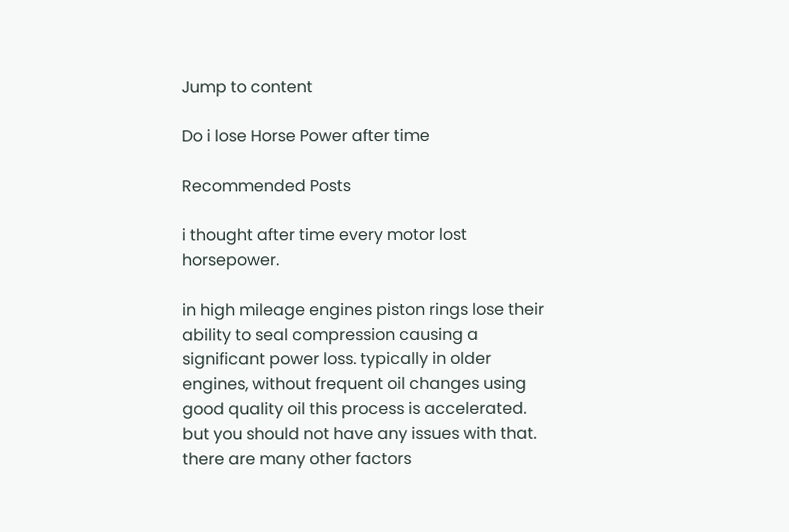Jump to content

Do i lose Horse Power after time

Recommended Posts

i thought after time every motor lost horsepower.

in high mileage engines piston rings lose their ability to seal compression causing a significant power loss. typically in older engines, without frequent oil changes using good quality oil this process is accelerated. but you should not have any issues with that. there are many other factors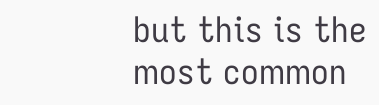but this is the most common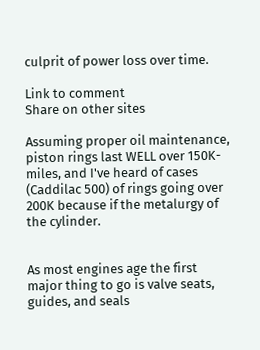culprit of power loss over time.

Link to comment
Share on other sites

Assuming proper oil maintenance, piston rings last WELL over 150K-miles, and I've heard of cases (Caddilac 500) of rings going over 200K because if the metalurgy of the cylinder.


As most engines age the first major thing to go is valve seats, guides, and seals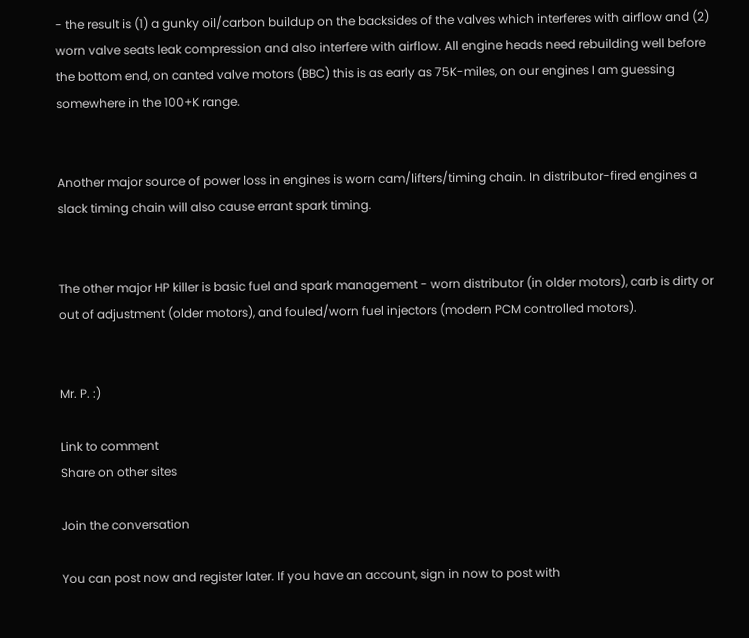- the result is (1) a gunky oil/carbon buildup on the backsides of the valves which interferes with airflow and (2) worn valve seats leak compression and also interfere with airflow. All engine heads need rebuilding well before the bottom end, on canted valve motors (BBC) this is as early as 75K-miles, on our engines I am guessing somewhere in the 100+K range.


Another major source of power loss in engines is worn cam/lifters/timing chain. In distributor-fired engines a slack timing chain will also cause errant spark timing.


The other major HP killer is basic fuel and spark management - worn distributor (in older motors), carb is dirty or out of adjustment (older motors), and fouled/worn fuel injectors (modern PCM controlled motors).


Mr. P. :)

Link to comment
Share on other sites

Join the conversation

You can post now and register later. If you have an account, sign in now to post with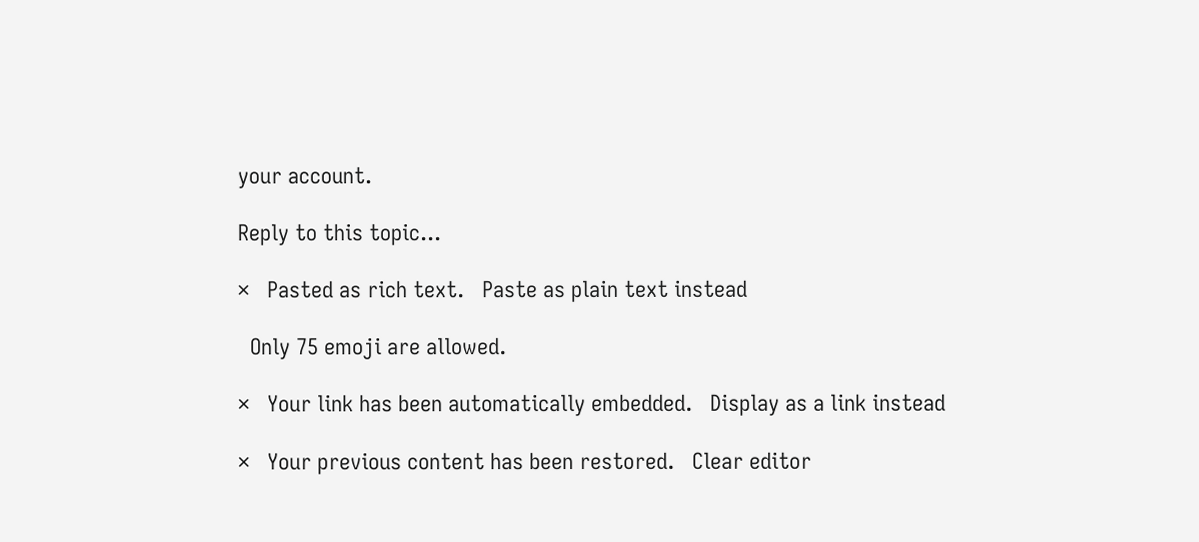your account.

Reply to this topic...

×   Pasted as rich text.   Paste as plain text instead

  Only 75 emoji are allowed.

×   Your link has been automatically embedded.   Display as a link instead

×   Your previous content has been restored.   Clear editor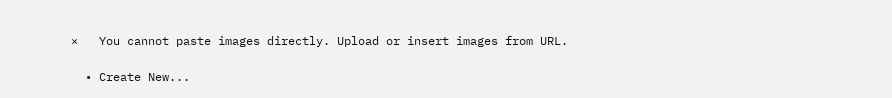×   You cannot paste images directly. Upload or insert images from URL.

  • Create New...